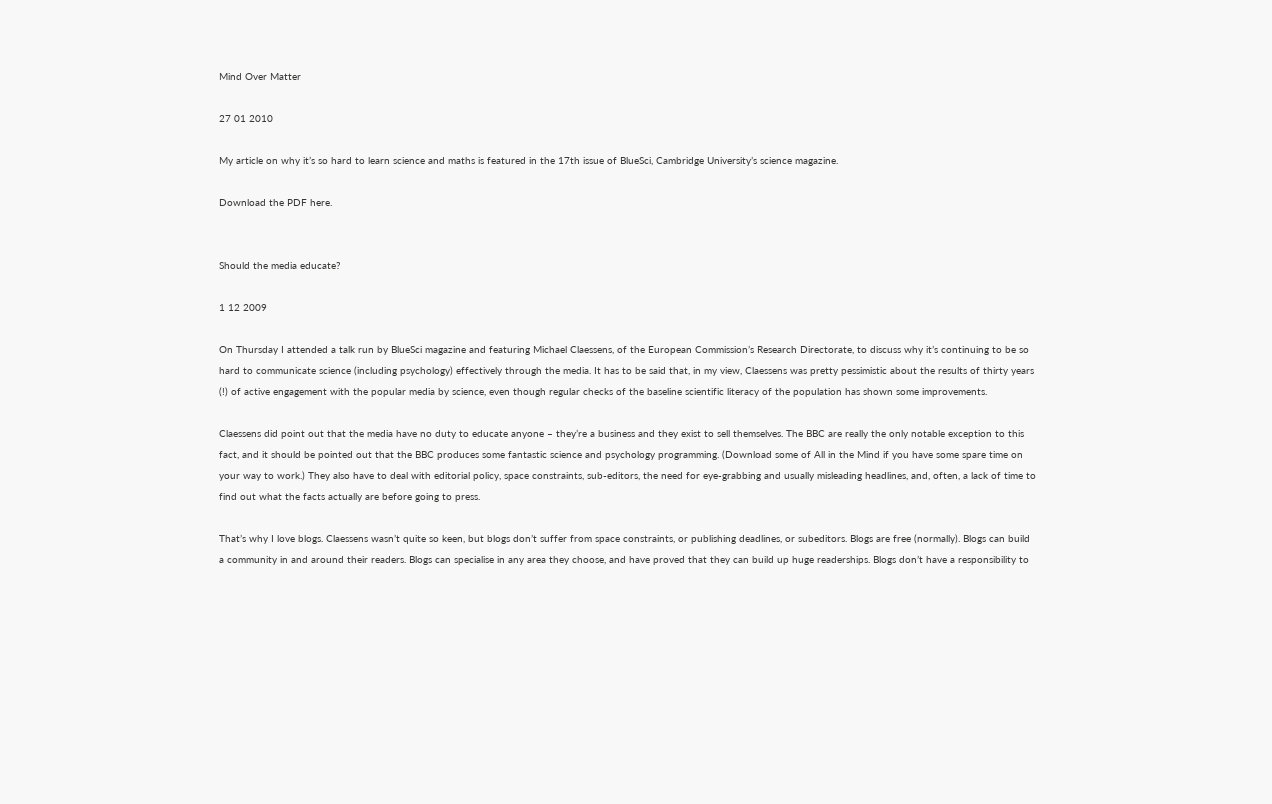Mind Over Matter

27 01 2010

My article on why it’s so hard to learn science and maths is featured in the 17th issue of BlueSci, Cambridge University’s science magazine.

Download the PDF here.


Should the media educate?

1 12 2009

On Thursday I attended a talk run by BlueSci magazine and featuring Michael Claessens, of the European Commission’s Research Directorate, to discuss why it’s continuing to be so hard to communicate science (including psychology) effectively through the media. It has to be said that, in my view, Claessens was pretty pessimistic about the results of thirty years (!) of active engagement with the popular media by science, even though regular checks of the baseline scientific literacy of the population has shown some improvements.

Claessens did point out that the media have no duty to educate anyone – they’re a business and they exist to sell themselves. The BBC are really the only notable exception to this fact, and it should be pointed out that the BBC produces some fantastic science and psychology programming. (Download some of All in the Mind if you have some spare time on your way to work.) They also have to deal with editorial policy, space constraints, sub-editors, the need for eye-grabbing and usually misleading headlines, and, often, a lack of time to find out what the facts actually are before going to press.

That’s why I love blogs. Claessens wasn’t quite so keen, but blogs don’t suffer from space constraints, or publishing deadlines, or subeditors. Blogs are free (normally). Blogs can build a community in and around their readers. Blogs can specialise in any area they choose, and have proved that they can build up huge readerships. Blogs don’t have a responsibility to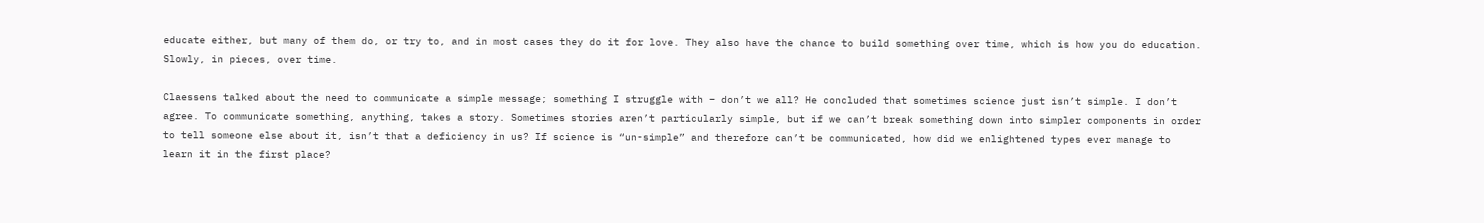educate either, but many of them do, or try to, and in most cases they do it for love. They also have the chance to build something over time, which is how you do education. Slowly, in pieces, over time.

Claessens talked about the need to communicate a simple message; something I struggle with – don’t we all? He concluded that sometimes science just isn’t simple. I don’t agree. To communicate something, anything, takes a story. Sometimes stories aren’t particularly simple, but if we can’t break something down into simpler components in order to tell someone else about it, isn’t that a deficiency in us? If science is “un-simple” and therefore can’t be communicated, how did we enlightened types ever manage to learn it in the first place?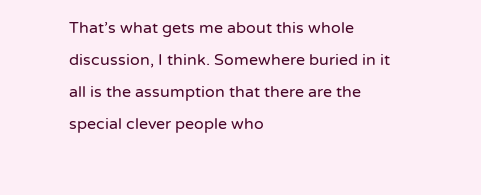That’s what gets me about this whole discussion, I think. Somewhere buried in it all is the assumption that there are the special clever people who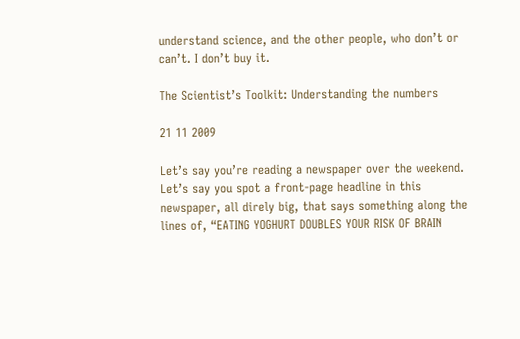understand science, and the other people, who don’t or can’t. I don’t buy it.

The Scientist’s Toolkit: Understanding the numbers

21 11 2009

Let’s say you’re reading a newspaper over the weekend. Let’s say you spot a front-page headline in this newspaper, all direly big, that says something along the lines of, “EATING YOGHURT DOUBLES YOUR RISK OF BRAIN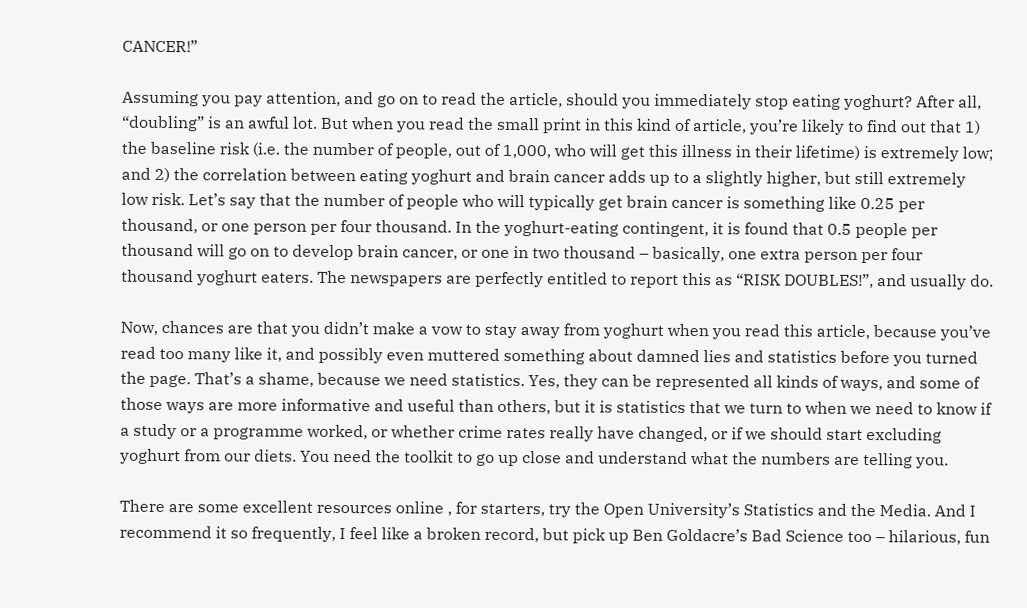CANCER!”

Assuming you pay attention, and go on to read the article, should you immediately stop eating yoghurt? After all, “doubling” is an awful lot. But when you read the small print in this kind of article, you’re likely to find out that 1) the baseline risk (i.e. the number of people, out of 1,000, who will get this illness in their lifetime) is extremely low; and 2) the correlation between eating yoghurt and brain cancer adds up to a slightly higher, but still extremely low risk. Let’s say that the number of people who will typically get brain cancer is something like 0.25 per thousand, or one person per four thousand. In the yoghurt-eating contingent, it is found that 0.5 people per thousand will go on to develop brain cancer, or one in two thousand – basically, one extra person per four thousand yoghurt eaters. The newspapers are perfectly entitled to report this as “RISK DOUBLES!”, and usually do.

Now, chances are that you didn’t make a vow to stay away from yoghurt when you read this article, because you’ve read too many like it, and possibly even muttered something about damned lies and statistics before you turned the page. That’s a shame, because we need statistics. Yes, they can be represented all kinds of ways, and some of those ways are more informative and useful than others, but it is statistics that we turn to when we need to know if a study or a programme worked, or whether crime rates really have changed, or if we should start excluding yoghurt from our diets. You need the toolkit to go up close and understand what the numbers are telling you.

There are some excellent resources online , for starters, try the Open University’s Statistics and the Media. And I recommend it so frequently, I feel like a broken record, but pick up Ben Goldacre’s Bad Science too – hilarious, fun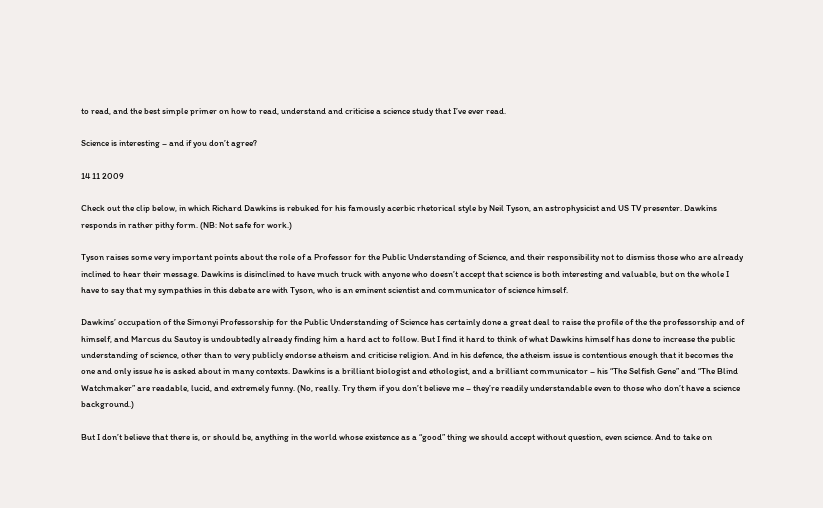to read, and the best simple primer on how to read, understand and criticise a science study that I’ve ever read.

Science is interesting – and if you don’t agree?

14 11 2009

Check out the clip below, in which Richard Dawkins is rebuked for his famously acerbic rhetorical style by Neil Tyson, an astrophysicist and US TV presenter. Dawkins responds in rather pithy form. (NB: Not safe for work.)

Tyson raises some very important points about the role of a Professor for the Public Understanding of Science, and their responsibility not to dismiss those who are already inclined to hear their message. Dawkins is disinclined to have much truck with anyone who doesn’t accept that science is both interesting and valuable, but on the whole I have to say that my sympathies in this debate are with Tyson, who is an eminent scientist and communicator of science himself.

Dawkins’ occupation of the Simonyi Professorship for the Public Understanding of Science has certainly done a great deal to raise the profile of the the professorship and of himself, and Marcus du Sautoy is undoubtedly already finding him a hard act to follow. But I find it hard to think of what Dawkins himself has done to increase the public understanding of science, other than to very publicly endorse atheism and criticise religion. And in his defence, the atheism issue is contentious enough that it becomes the one and only issue he is asked about in many contexts. Dawkins is a brilliant biologist and ethologist, and a brilliant communicator – his “The Selfish Gene” and “The Blind Watchmaker” are readable, lucid, and extremely funny. (No, really. Try them if you don’t believe me – they’re readily understandable even to those who don’t have a science background.)

But I don’t believe that there is, or should be, anything in the world whose existence as a “good” thing we should accept without question, even science. And to take on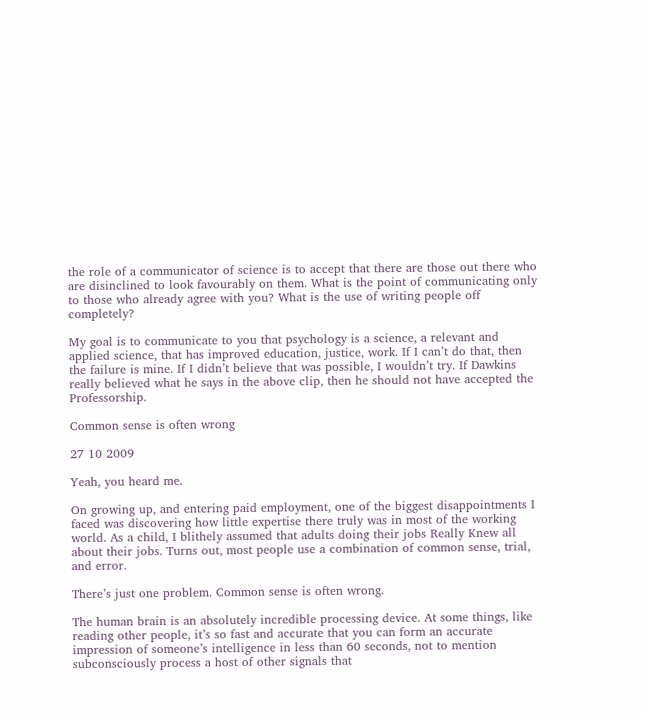the role of a communicator of science is to accept that there are those out there who are disinclined to look favourably on them. What is the point of communicating only to those who already agree with you? What is the use of writing people off completely?

My goal is to communicate to you that psychology is a science, a relevant and applied science, that has improved education, justice, work. If I can’t do that, then the failure is mine. If I didn’t believe that was possible, I wouldn’t try. If Dawkins really believed what he says in the above clip, then he should not have accepted the Professorship.

Common sense is often wrong

27 10 2009

Yeah, you heard me.

On growing up, and entering paid employment, one of the biggest disappointments I faced was discovering how little expertise there truly was in most of the working world. As a child, I blithely assumed that adults doing their jobs Really Knew all about their jobs. Turns out, most people use a combination of common sense, trial, and error.

There’s just one problem. Common sense is often wrong.

The human brain is an absolutely incredible processing device. At some things, like reading other people, it’s so fast and accurate that you can form an accurate impression of someone’s intelligence in less than 60 seconds, not to mention subconsciously process a host of other signals that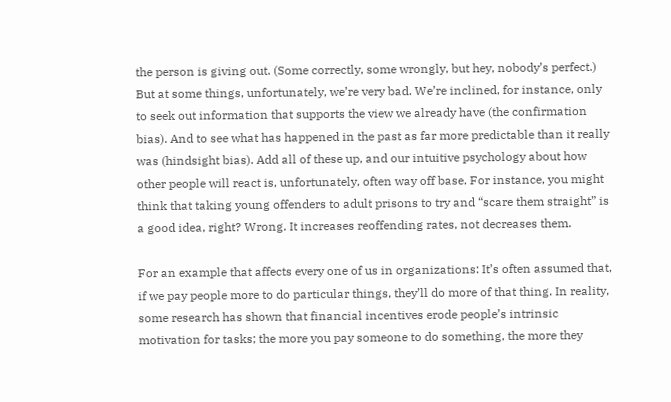the person is giving out. (Some correctly, some wrongly, but hey, nobody’s perfect.)  But at some things, unfortunately, we’re very bad. We’re inclined, for instance, only to seek out information that supports the view we already have (the confirmation bias). And to see what has happened in the past as far more predictable than it really was (hindsight bias). Add all of these up, and our intuitive psychology about how other people will react is, unfortunately, often way off base. For instance, you might think that taking young offenders to adult prisons to try and “scare them straight” is a good idea, right? Wrong. It increases reoffending rates, not decreases them.

For an example that affects every one of us in organizations: It’s often assumed that, if we pay people more to do particular things, they’ll do more of that thing. In reality, some research has shown that financial incentives erode people’s intrinsic motivation for tasks; the more you pay someone to do something, the more they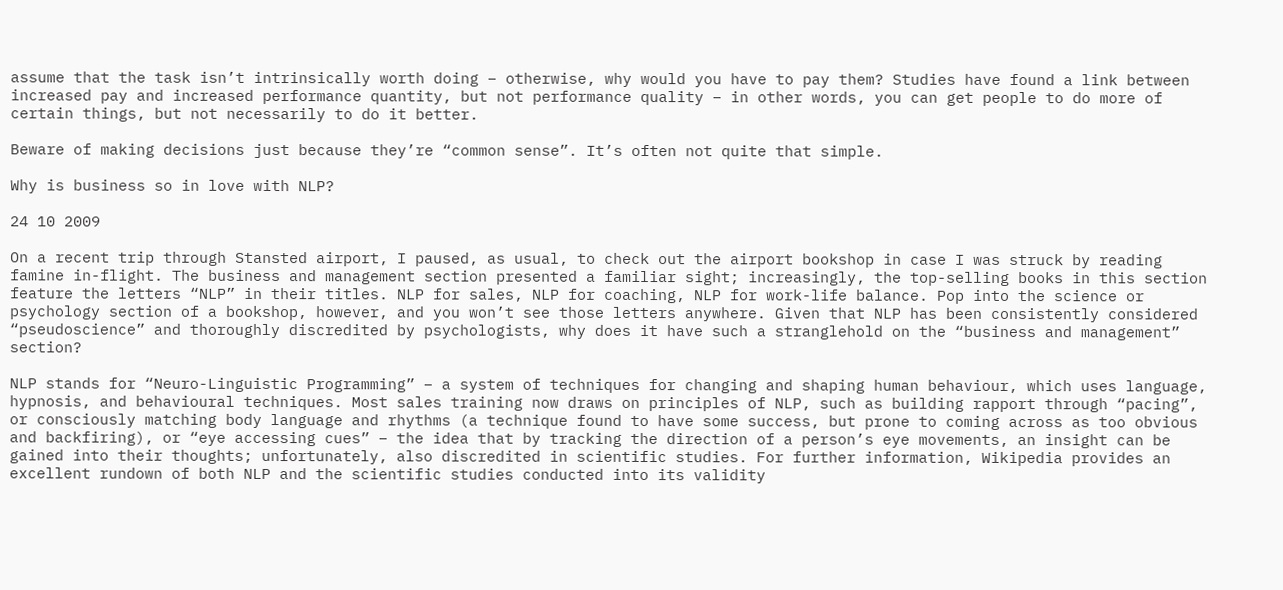assume that the task isn’t intrinsically worth doing – otherwise, why would you have to pay them? Studies have found a link between increased pay and increased performance quantity, but not performance quality – in other words, you can get people to do more of certain things, but not necessarily to do it better.

Beware of making decisions just because they’re “common sense”. It’s often not quite that simple.

Why is business so in love with NLP?

24 10 2009

On a recent trip through Stansted airport, I paused, as usual, to check out the airport bookshop in case I was struck by reading famine in-flight. The business and management section presented a familiar sight; increasingly, the top-selling books in this section feature the letters “NLP” in their titles. NLP for sales, NLP for coaching, NLP for work-life balance. Pop into the science or psychology section of a bookshop, however, and you won’t see those letters anywhere. Given that NLP has been consistently considered “pseudoscience” and thoroughly discredited by psychologists, why does it have such a stranglehold on the “business and management” section?

NLP stands for “Neuro-Linguistic Programming” – a system of techniques for changing and shaping human behaviour, which uses language, hypnosis, and behavioural techniques. Most sales training now draws on principles of NLP, such as building rapport through “pacing”, or consciously matching body language and rhythms (a technique found to have some success, but prone to coming across as too obvious and backfiring), or “eye accessing cues” – the idea that by tracking the direction of a person’s eye movements, an insight can be gained into their thoughts; unfortunately, also discredited in scientific studies. For further information, Wikipedia provides an excellent rundown of both NLP and the scientific studies conducted into its validity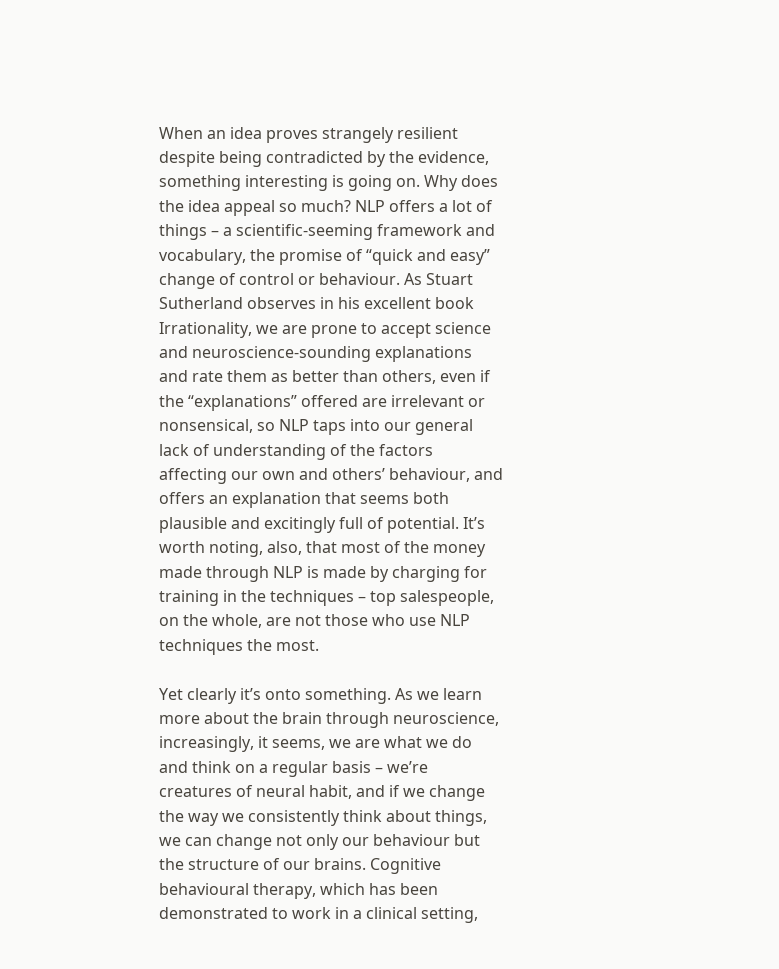When an idea proves strangely resilient despite being contradicted by the evidence, something interesting is going on. Why does the idea appeal so much? NLP offers a lot of things – a scientific-seeming framework and vocabulary, the promise of “quick and easy” change of control or behaviour. As Stuart Sutherland observes in his excellent book Irrationality, we are prone to accept science and neuroscience-sounding explanations and rate them as better than others, even if the “explanations” offered are irrelevant or nonsensical, so NLP taps into our general lack of understanding of the factors affecting our own and others’ behaviour, and offers an explanation that seems both plausible and excitingly full of potential. It’s worth noting, also, that most of the money made through NLP is made by charging for training in the techniques – top salespeople, on the whole, are not those who use NLP techniques the most.

Yet clearly it’s onto something. As we learn more about the brain through neuroscience, increasingly, it seems, we are what we do and think on a regular basis – we’re creatures of neural habit, and if we change the way we consistently think about things, we can change not only our behaviour but the structure of our brains. Cognitive behavioural therapy, which has been demonstrated to work in a clinical setting,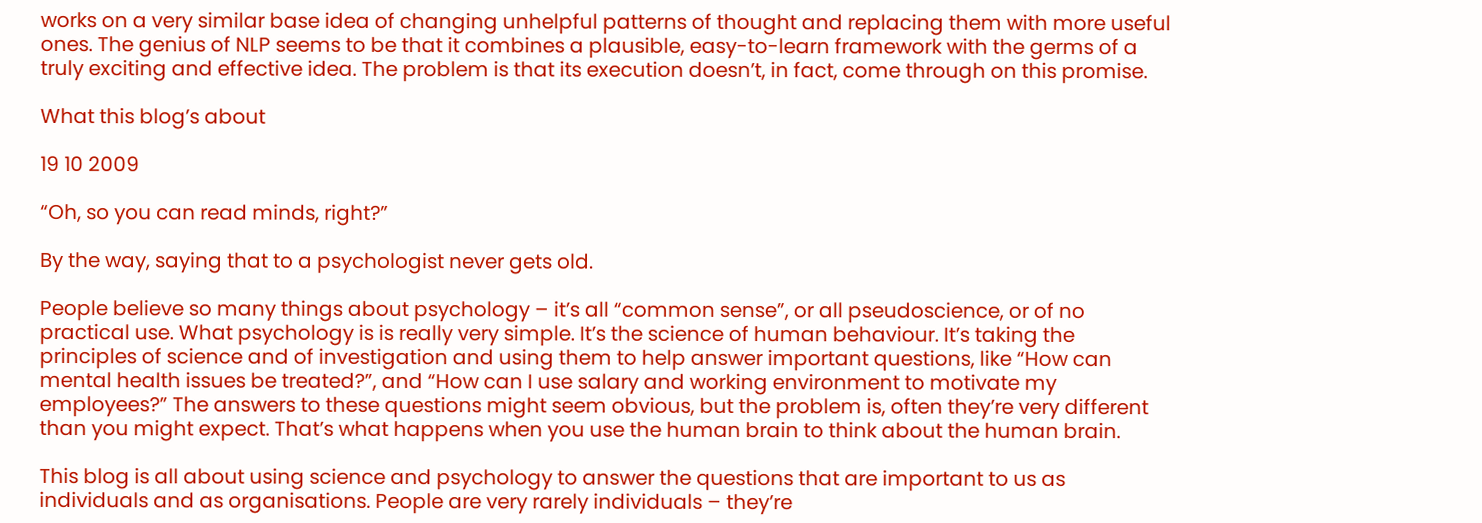works on a very similar base idea of changing unhelpful patterns of thought and replacing them with more useful ones. The genius of NLP seems to be that it combines a plausible, easy-to-learn framework with the germs of a truly exciting and effective idea. The problem is that its execution doesn’t, in fact, come through on this promise.

What this blog’s about

19 10 2009

“Oh, so you can read minds, right?”

By the way, saying that to a psychologist never gets old.

People believe so many things about psychology – it’s all “common sense”, or all pseudoscience, or of no practical use. What psychology is is really very simple. It’s the science of human behaviour. It’s taking the principles of science and of investigation and using them to help answer important questions, like “How can mental health issues be treated?”, and “How can I use salary and working environment to motivate my employees?” The answers to these questions might seem obvious, but the problem is, often they’re very different than you might expect. That’s what happens when you use the human brain to think about the human brain.

This blog is all about using science and psychology to answer the questions that are important to us as individuals and as organisations. People are very rarely individuals – they’re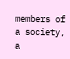members of a society, a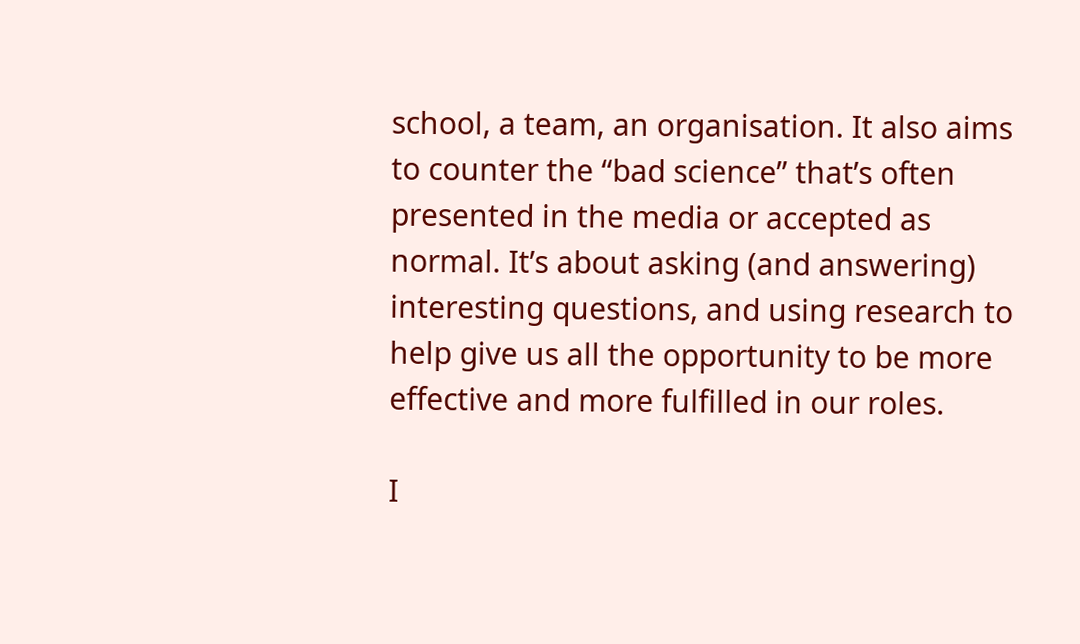school, a team, an organisation. It also aims to counter the “bad science” that’s often presented in the media or accepted as normal. It’s about asking (and answering) interesting questions, and using research to help give us all the opportunity to be more effective and more fulfilled in our roles.

I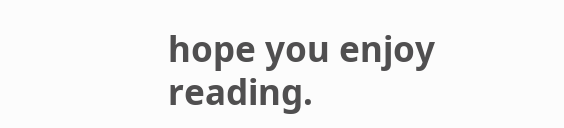hope you enjoy reading.